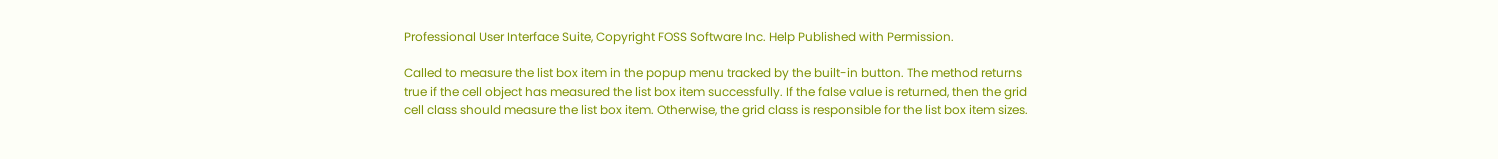Professional User Interface Suite, Copyright FOSS Software Inc. Help Published with Permission.

Called to measure the list box item in the popup menu tracked by the built-in button. The method returns true if the cell object has measured the list box item successfully. If the false value is returned, then the grid cell class should measure the list box item. Otherwise, the grid class is responsible for the list box item sizes.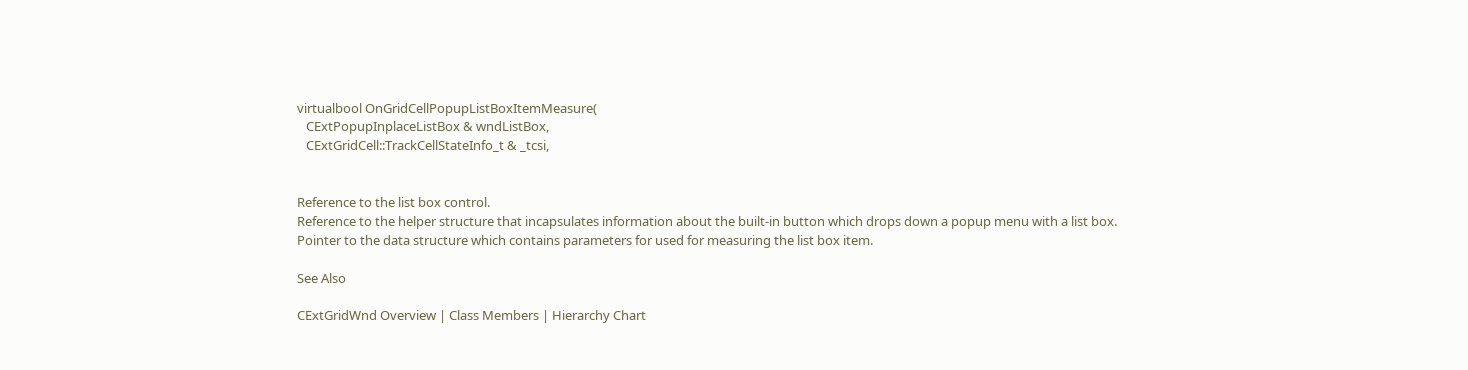virtualbool OnGridCellPopupListBoxItemMeasure(
   CExtPopupInplaceListBox & wndListBox,
   CExtGridCell::TrackCellStateInfo_t & _tcsi,


Reference to the list box control.
Reference to the helper structure that incapsulates information about the built-in button which drops down a popup menu with a list box.
Pointer to the data structure which contains parameters for used for measuring the list box item.

See Also

CExtGridWnd Overview | Class Members | Hierarchy Chart